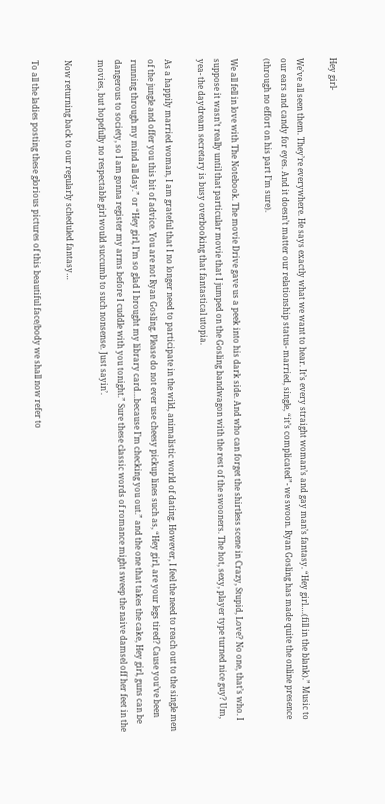Hey girl-

We’ve all seen them. They’re everywhere. He says exactly what we want to hear. It’s every straight woman’s and gay man’s fantasy. “Hey girl….(fill in the blank).” Music to our ears and candy for eyes. And it doesn’t matter our relationship status- married, single, “it’s complicated”- we swoon. Ryan Gosling has made quite the online presence (through no effort on his part I’m sure).

We all fell in love with The Notebook. The movie Drive gave us a peek into his dark side. And who can forget the shirtless scene in Crazy, Stupid, Love? No one, that’s who. I suppose it wasn’t really until that particular movie that I jumped on the Gosling bandwagon with the rest of the swooners. The hot, sexy, player type turned nice guy? Um, yea- the daydream secretary is busy overbooking that fantastical utopia.

As a happily married woman, I am grateful that I no longer need to participate in the wild, animalistic world of dating. However, I feel the need to reach out to the single men of the jungle and offer you this bit of advice. You are not Ryan Gosling. Please do not ever use cheesy pickup lines such as, “Hey girl, are your legs tired? Cause you’ve been running through my mind all day.” or “Hey girl, I’m so glad I brought my library card…because I’m checking you out.” and the one that takes the cake, Hey girl, guns can be dangerous to society, so I am gonna register my arms before I cuddle with you tonight.” Sure these classic words of romance might sweep the naive damsel off her feet in the movies, but hopefully no respectable girl would succumb to such nonsense. Just sayin’.

Now returning back to our regularly scheduled fantasy…

To all the ladies posting these glorious pictures of this beautiful face/body we shall now refer to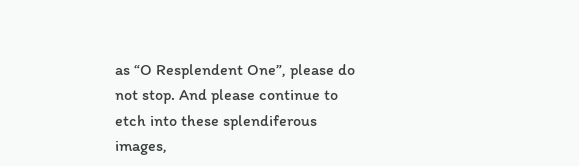as “O Resplendent One”, please do not stop. And please continue to etch into these splendiferous images,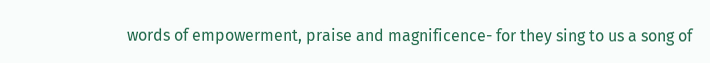words of empowerment, praise and magnificence- for they sing to us a song of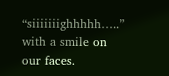“siiiiiiighhhhh…..” with a smile on our faces.